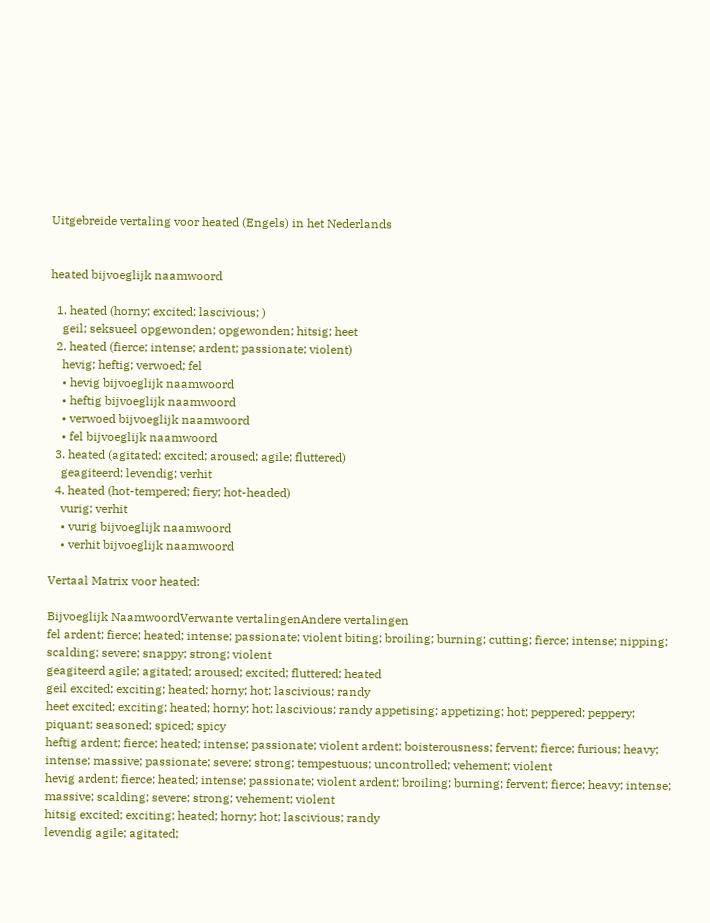Uitgebreide vertaling voor heated (Engels) in het Nederlands


heated bijvoeglijk naamwoord

  1. heated (horny; excited; lascivious; )
    geil; seksueel opgewonden; opgewonden; hitsig; heet
  2. heated (fierce; intense; ardent; passionate; violent)
    hevig; heftig; verwoed; fel
    • hevig bijvoeglijk naamwoord
    • heftig bijvoeglijk naamwoord
    • verwoed bijvoeglijk naamwoord
    • fel bijvoeglijk naamwoord
  3. heated (agitated; excited; aroused; agile; fluttered)
    geagiteerd; levendig; verhit
  4. heated (hot-tempered; fiery; hot-headed)
    vurig; verhit
    • vurig bijvoeglijk naamwoord
    • verhit bijvoeglijk naamwoord

Vertaal Matrix voor heated:

Bijvoeglijk NaamwoordVerwante vertalingenAndere vertalingen
fel ardent; fierce; heated; intense; passionate; violent biting; broiling; burning; cutting; fierce; intense; nipping; scalding; severe; snappy; strong; violent
geagiteerd agile; agitated; aroused; excited; fluttered; heated
geil excited; exciting; heated; horny; hot; lascivious; randy
heet excited; exciting; heated; horny; hot; lascivious; randy appetising; appetizing; hot; peppered; peppery; piquant; seasoned; spiced; spicy
heftig ardent; fierce; heated; intense; passionate; violent ardent; boisterousness; fervent; fierce; furious; heavy; intense; massive; passionate; severe; strong; tempestuous; uncontrolled; vehement; violent
hevig ardent; fierce; heated; intense; passionate; violent ardent; broiling; burning; fervent; fierce; heavy; intense; massive; scalding; severe; strong; vehement; violent
hitsig excited; exciting; heated; horny; hot; lascivious; randy
levendig agile; agitated;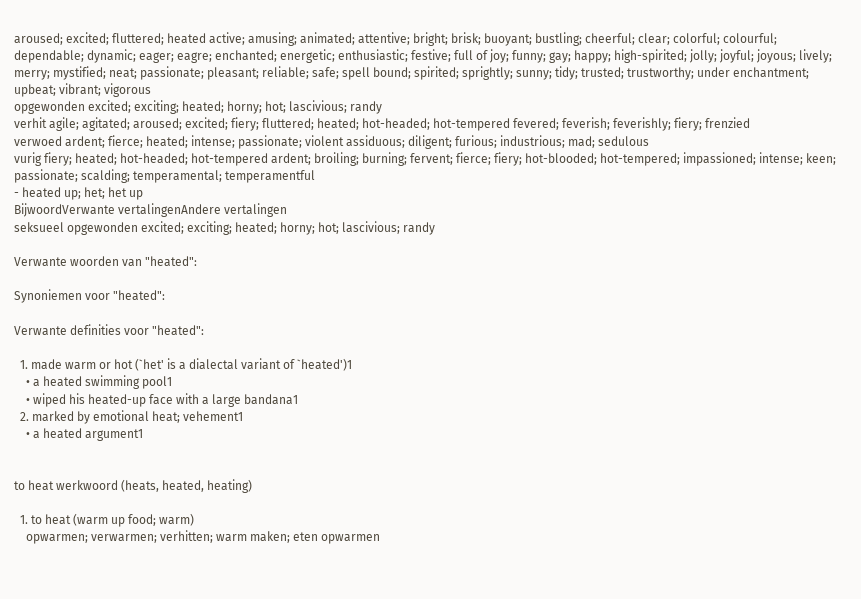aroused; excited; fluttered; heated active; amusing; animated; attentive; bright; brisk; buoyant; bustling; cheerful; clear; colorful; colourful; dependable; dynamic; eager; eagre; enchanted; energetic; enthusiastic; festive; full of joy; funny; gay; happy; high-spirited; jolly; joyful; joyous; lively; merry; mystified; neat; passionate; pleasant; reliable; safe; spell bound; spirited; sprightly; sunny; tidy; trusted; trustworthy; under enchantment; upbeat; vibrant; vigorous
opgewonden excited; exciting; heated; horny; hot; lascivious; randy
verhit agile; agitated; aroused; excited; fiery; fluttered; heated; hot-headed; hot-tempered fevered; feverish; feverishly; fiery; frenzied
verwoed ardent; fierce; heated; intense; passionate; violent assiduous; diligent; furious; industrious; mad; sedulous
vurig fiery; heated; hot-headed; hot-tempered ardent; broiling; burning; fervent; fierce; fiery; hot-blooded; hot-tempered; impassioned; intense; keen; passionate; scalding; temperamental; temperamentful
- heated up; het; het up
BijwoordVerwante vertalingenAndere vertalingen
seksueel opgewonden excited; exciting; heated; horny; hot; lascivious; randy

Verwante woorden van "heated":

Synoniemen voor "heated":

Verwante definities voor "heated":

  1. made warm or hot (`het' is a dialectal variant of `heated')1
    • a heated swimming pool1
    • wiped his heated-up face with a large bandana1
  2. marked by emotional heat; vehement1
    • a heated argument1


to heat werkwoord (heats, heated, heating)

  1. to heat (warm up food; warm)
    opwarmen; verwarmen; verhitten; warm maken; eten opwarmen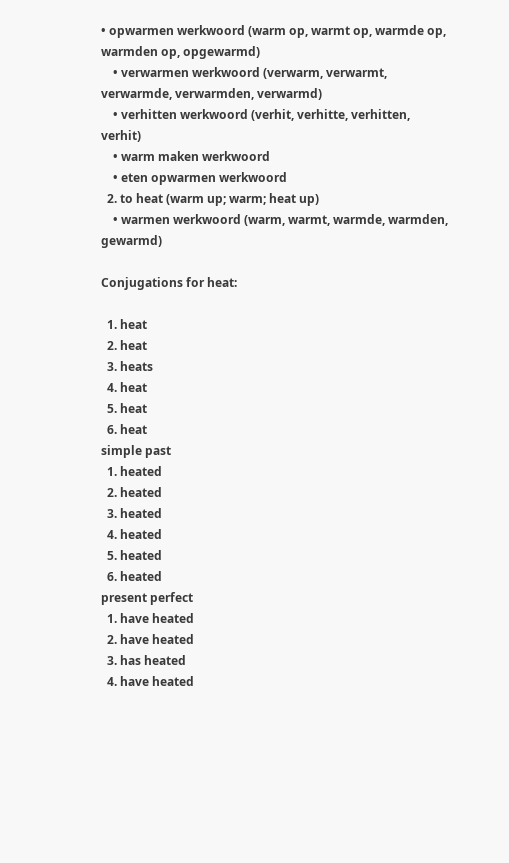• opwarmen werkwoord (warm op, warmt op, warmde op, warmden op, opgewarmd)
    • verwarmen werkwoord (verwarm, verwarmt, verwarmde, verwarmden, verwarmd)
    • verhitten werkwoord (verhit, verhitte, verhitten, verhit)
    • warm maken werkwoord
    • eten opwarmen werkwoord
  2. to heat (warm up; warm; heat up)
    • warmen werkwoord (warm, warmt, warmde, warmden, gewarmd)

Conjugations for heat:

  1. heat
  2. heat
  3. heats
  4. heat
  5. heat
  6. heat
simple past
  1. heated
  2. heated
  3. heated
  4. heated
  5. heated
  6. heated
present perfect
  1. have heated
  2. have heated
  3. has heated
  4. have heated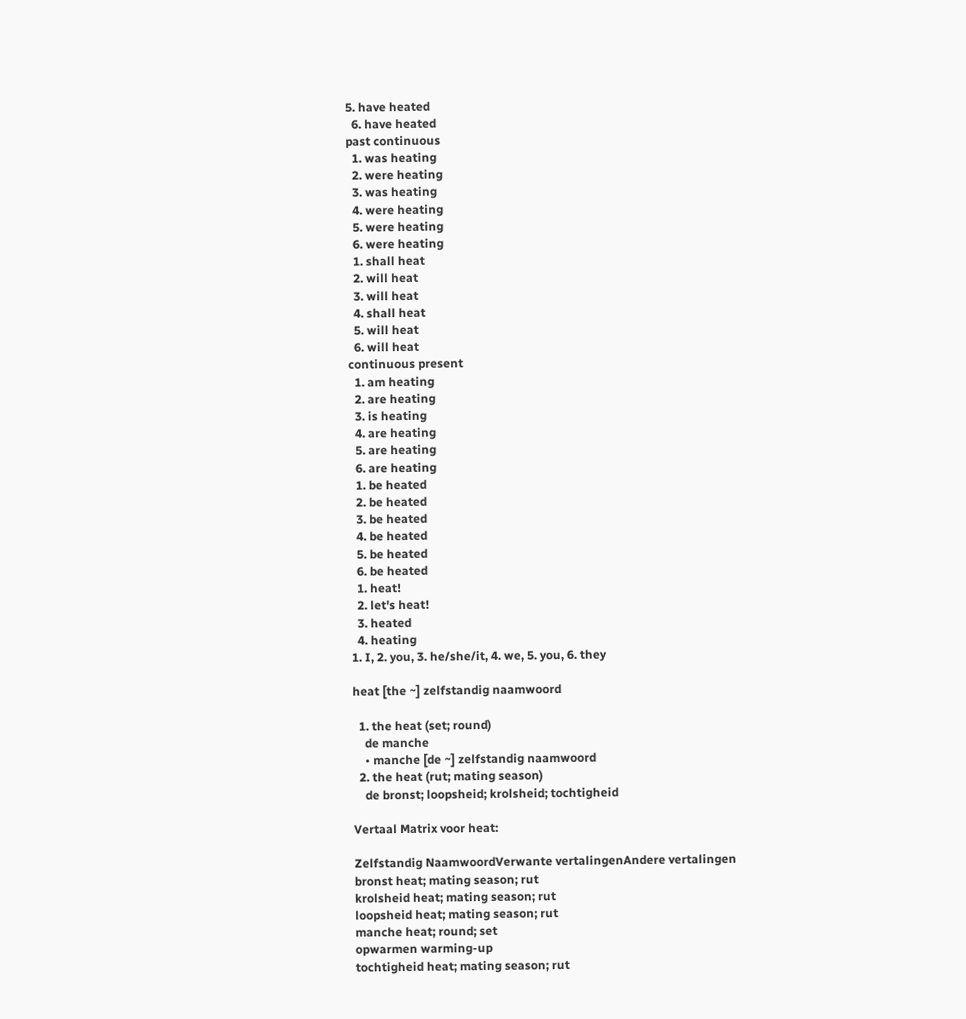5. have heated
  6. have heated
past continuous
  1. was heating
  2. were heating
  3. was heating
  4. were heating
  5. were heating
  6. were heating
  1. shall heat
  2. will heat
  3. will heat
  4. shall heat
  5. will heat
  6. will heat
continuous present
  1. am heating
  2. are heating
  3. is heating
  4. are heating
  5. are heating
  6. are heating
  1. be heated
  2. be heated
  3. be heated
  4. be heated
  5. be heated
  6. be heated
  1. heat!
  2. let's heat!
  3. heated
  4. heating
1. I, 2. you, 3. he/she/it, 4. we, 5. you, 6. they

heat [the ~] zelfstandig naamwoord

  1. the heat (set; round)
    de manche
    • manche [de ~] zelfstandig naamwoord
  2. the heat (rut; mating season)
    de bronst; loopsheid; krolsheid; tochtigheid

Vertaal Matrix voor heat:

Zelfstandig NaamwoordVerwante vertalingenAndere vertalingen
bronst heat; mating season; rut
krolsheid heat; mating season; rut
loopsheid heat; mating season; rut
manche heat; round; set
opwarmen warming-up
tochtigheid heat; mating season; rut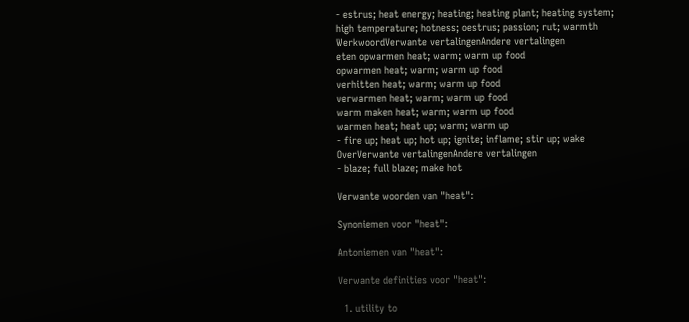- estrus; heat energy; heating; heating plant; heating system; high temperature; hotness; oestrus; passion; rut; warmth
WerkwoordVerwante vertalingenAndere vertalingen
eten opwarmen heat; warm; warm up food
opwarmen heat; warm; warm up food
verhitten heat; warm; warm up food
verwarmen heat; warm; warm up food
warm maken heat; warm; warm up food
warmen heat; heat up; warm; warm up
- fire up; heat up; hot up; ignite; inflame; stir up; wake
OverVerwante vertalingenAndere vertalingen
- blaze; full blaze; make hot

Verwante woorden van "heat":

Synoniemen voor "heat":

Antoniemen van "heat":

Verwante definities voor "heat":

  1. utility to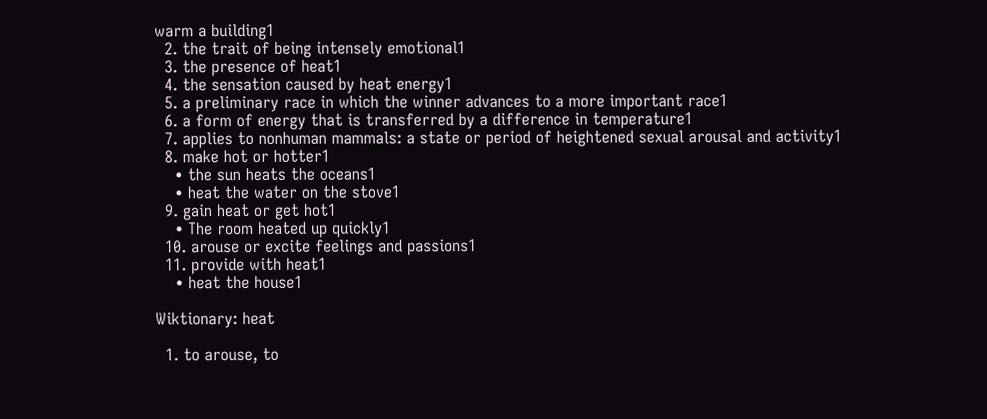warm a building1
  2. the trait of being intensely emotional1
  3. the presence of heat1
  4. the sensation caused by heat energy1
  5. a preliminary race in which the winner advances to a more important race1
  6. a form of energy that is transferred by a difference in temperature1
  7. applies to nonhuman mammals: a state or period of heightened sexual arousal and activity1
  8. make hot or hotter1
    • the sun heats the oceans1
    • heat the water on the stove1
  9. gain heat or get hot1
    • The room heated up quickly1
  10. arouse or excite feelings and passions1
  11. provide with heat1
    • heat the house1

Wiktionary: heat

  1. to arouse, to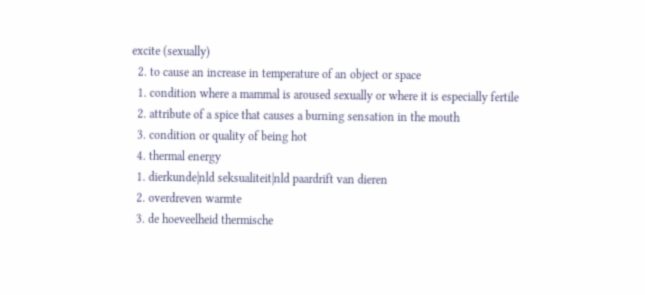excite (sexually)
  2. to cause an increase in temperature of an object or space
  1. condition where a mammal is aroused sexually or where it is especially fertile
  2. attribute of a spice that causes a burning sensation in the mouth
  3. condition or quality of being hot
  4. thermal energy
  1. dierkunde|nld seksualiteit|nld paardrift van dieren
  2. overdreven warmte
  3. de hoeveelheid thermische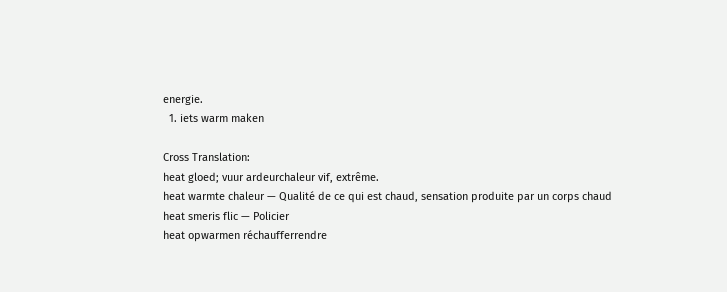energie.
  1. iets warm maken

Cross Translation:
heat gloed; vuur ardeurchaleur vif, extrême.
heat warmte chaleur — Qualité de ce qui est chaud, sensation produite par un corps chaud
heat smeris flic — Policier
heat opwarmen réchaufferrendre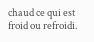chaud ce qui est froid ou refroidi.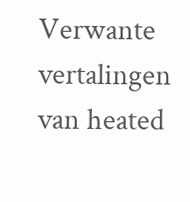Verwante vertalingen van heated